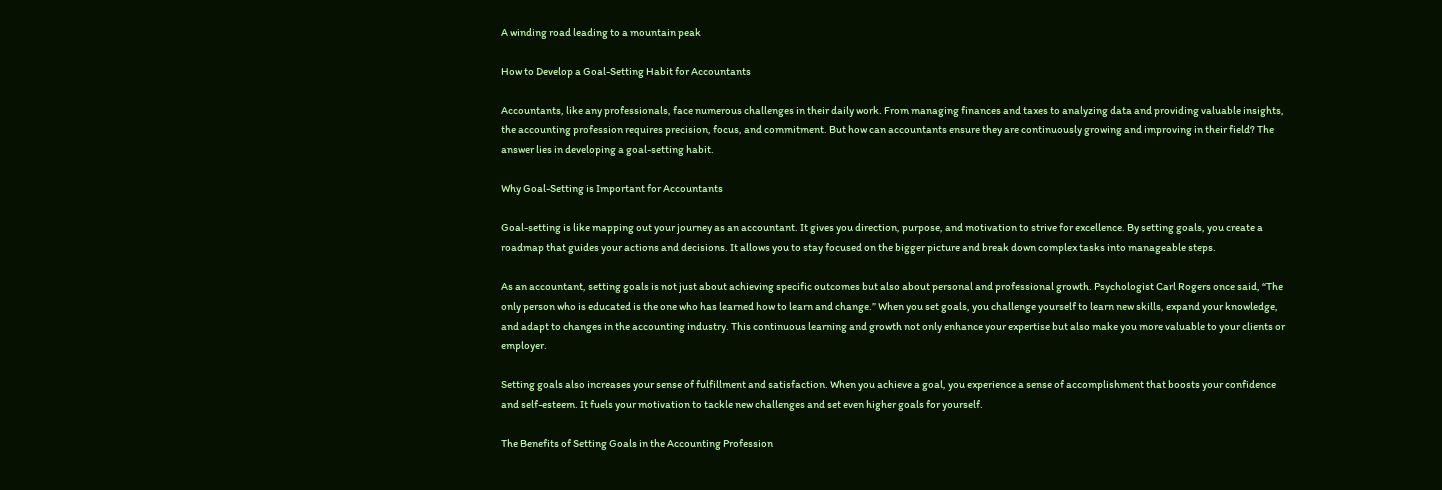A winding road leading to a mountain peak

How to Develop a Goal-Setting Habit for Accountants

Accountants, like any professionals, face numerous challenges in their daily work. From managing finances and taxes to analyzing data and providing valuable insights, the accounting profession requires precision, focus, and commitment. But how can accountants ensure they are continuously growing and improving in their field? The answer lies in developing a goal-setting habit.

Why Goal-Setting is Important for Accountants

Goal-setting is like mapping out your journey as an accountant. It gives you direction, purpose, and motivation to strive for excellence. By setting goals, you create a roadmap that guides your actions and decisions. It allows you to stay focused on the bigger picture and break down complex tasks into manageable steps.

As an accountant, setting goals is not just about achieving specific outcomes but also about personal and professional growth. Psychologist Carl Rogers once said, “The only person who is educated is the one who has learned how to learn and change.” When you set goals, you challenge yourself to learn new skills, expand your knowledge, and adapt to changes in the accounting industry. This continuous learning and growth not only enhance your expertise but also make you more valuable to your clients or employer.

Setting goals also increases your sense of fulfillment and satisfaction. When you achieve a goal, you experience a sense of accomplishment that boosts your confidence and self-esteem. It fuels your motivation to tackle new challenges and set even higher goals for yourself.

The Benefits of Setting Goals in the Accounting Profession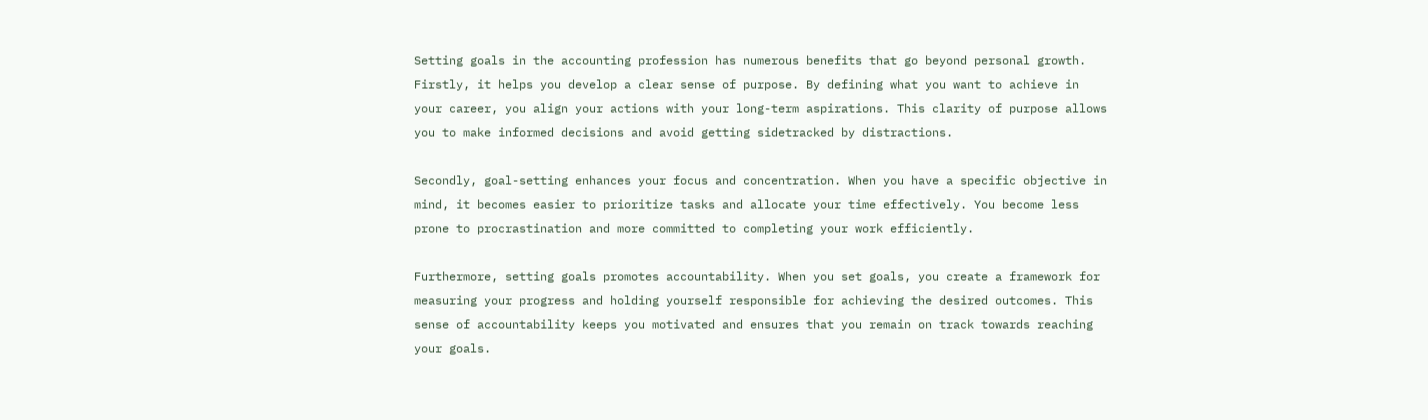Setting goals in the accounting profession has numerous benefits that go beyond personal growth. Firstly, it helps you develop a clear sense of purpose. By defining what you want to achieve in your career, you align your actions with your long-term aspirations. This clarity of purpose allows you to make informed decisions and avoid getting sidetracked by distractions.

Secondly, goal-setting enhances your focus and concentration. When you have a specific objective in mind, it becomes easier to prioritize tasks and allocate your time effectively. You become less prone to procrastination and more committed to completing your work efficiently.

Furthermore, setting goals promotes accountability. When you set goals, you create a framework for measuring your progress and holding yourself responsible for achieving the desired outcomes. This sense of accountability keeps you motivated and ensures that you remain on track towards reaching your goals.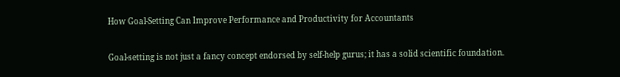How Goal-Setting Can Improve Performance and Productivity for Accountants

Goal-setting is not just a fancy concept endorsed by self-help gurus; it has a solid scientific foundation.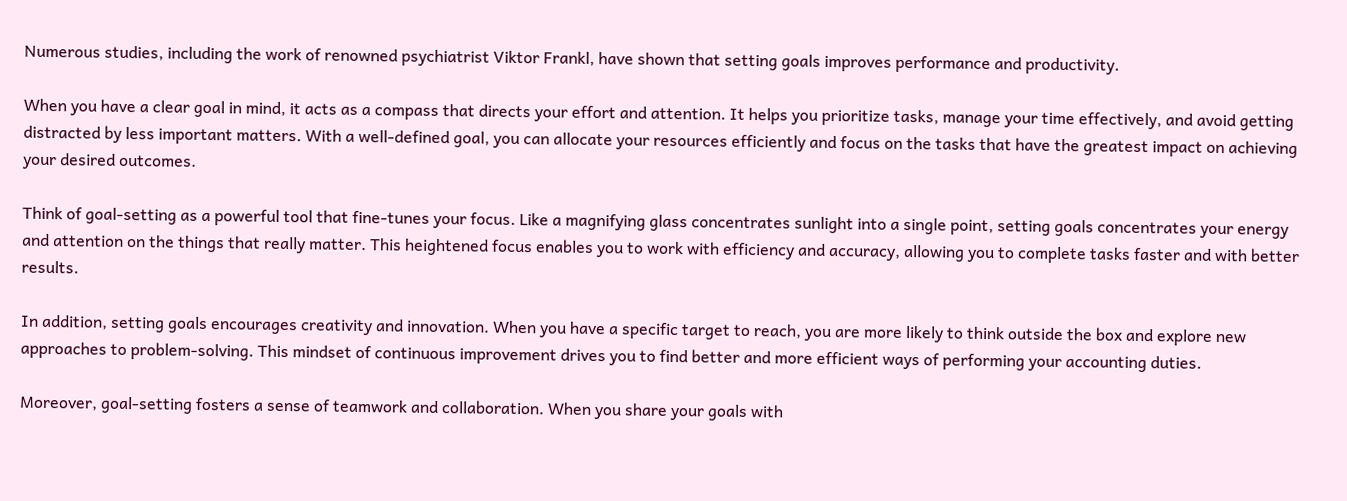Numerous studies, including the work of renowned psychiatrist Viktor Frankl, have shown that setting goals improves performance and productivity.

When you have a clear goal in mind, it acts as a compass that directs your effort and attention. It helps you prioritize tasks, manage your time effectively, and avoid getting distracted by less important matters. With a well-defined goal, you can allocate your resources efficiently and focus on the tasks that have the greatest impact on achieving your desired outcomes.

Think of goal-setting as a powerful tool that fine-tunes your focus. Like a magnifying glass concentrates sunlight into a single point, setting goals concentrates your energy and attention on the things that really matter. This heightened focus enables you to work with efficiency and accuracy, allowing you to complete tasks faster and with better results.

In addition, setting goals encourages creativity and innovation. When you have a specific target to reach, you are more likely to think outside the box and explore new approaches to problem-solving. This mindset of continuous improvement drives you to find better and more efficient ways of performing your accounting duties.

Moreover, goal-setting fosters a sense of teamwork and collaboration. When you share your goals with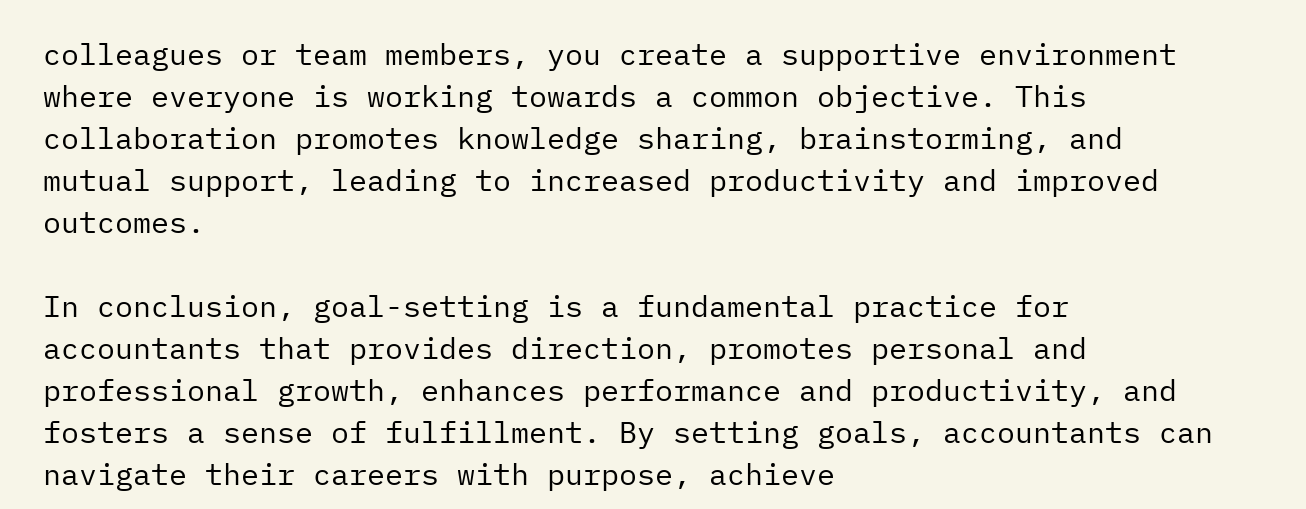colleagues or team members, you create a supportive environment where everyone is working towards a common objective. This collaboration promotes knowledge sharing, brainstorming, and mutual support, leading to increased productivity and improved outcomes.

In conclusion, goal-setting is a fundamental practice for accountants that provides direction, promotes personal and professional growth, enhances performance and productivity, and fosters a sense of fulfillment. By setting goals, accountants can navigate their careers with purpose, achieve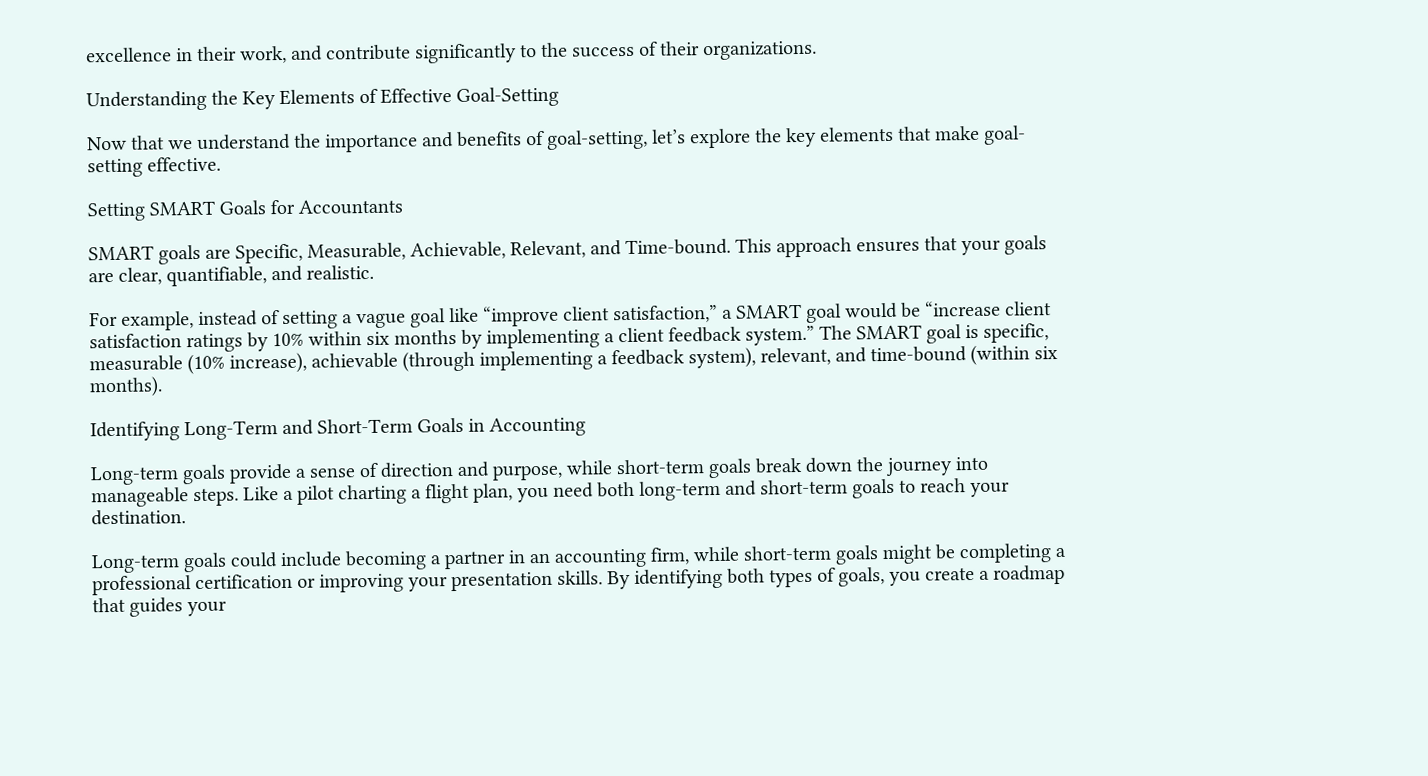excellence in their work, and contribute significantly to the success of their organizations.

Understanding the Key Elements of Effective Goal-Setting

Now that we understand the importance and benefits of goal-setting, let’s explore the key elements that make goal-setting effective.

Setting SMART Goals for Accountants

SMART goals are Specific, Measurable, Achievable, Relevant, and Time-bound. This approach ensures that your goals are clear, quantifiable, and realistic.

For example, instead of setting a vague goal like “improve client satisfaction,” a SMART goal would be “increase client satisfaction ratings by 10% within six months by implementing a client feedback system.” The SMART goal is specific, measurable (10% increase), achievable (through implementing a feedback system), relevant, and time-bound (within six months).

Identifying Long-Term and Short-Term Goals in Accounting

Long-term goals provide a sense of direction and purpose, while short-term goals break down the journey into manageable steps. Like a pilot charting a flight plan, you need both long-term and short-term goals to reach your destination.

Long-term goals could include becoming a partner in an accounting firm, while short-term goals might be completing a professional certification or improving your presentation skills. By identifying both types of goals, you create a roadmap that guides your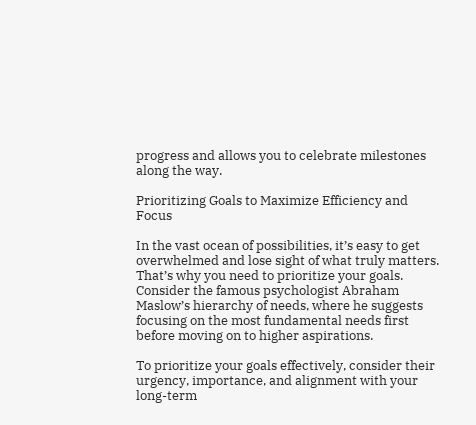progress and allows you to celebrate milestones along the way.

Prioritizing Goals to Maximize Efficiency and Focus

In the vast ocean of possibilities, it’s easy to get overwhelmed and lose sight of what truly matters. That’s why you need to prioritize your goals. Consider the famous psychologist Abraham Maslow’s hierarchy of needs, where he suggests focusing on the most fundamental needs first before moving on to higher aspirations.

To prioritize your goals effectively, consider their urgency, importance, and alignment with your long-term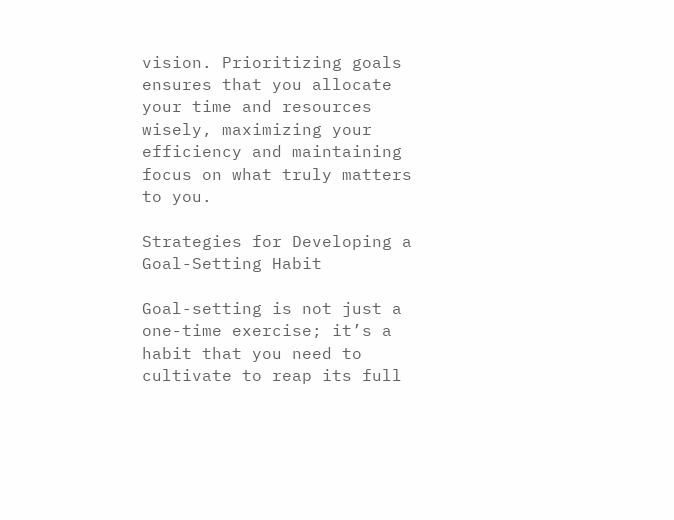vision. Prioritizing goals ensures that you allocate your time and resources wisely, maximizing your efficiency and maintaining focus on what truly matters to you.

Strategies for Developing a Goal-Setting Habit

Goal-setting is not just a one-time exercise; it’s a habit that you need to cultivate to reap its full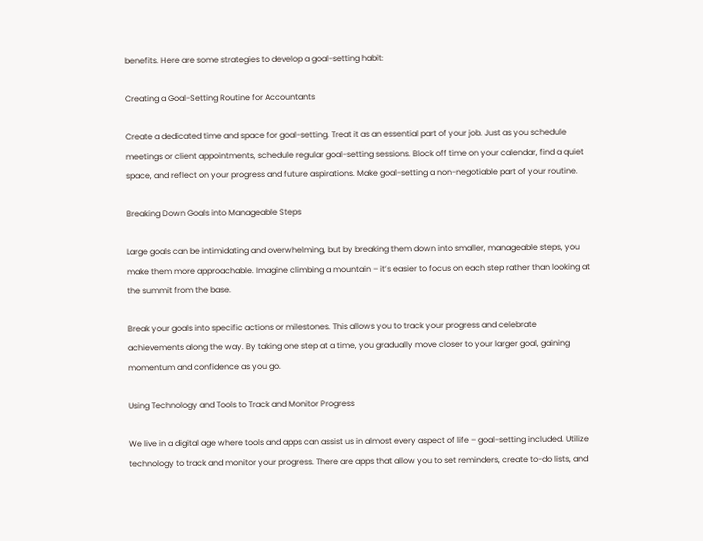benefits. Here are some strategies to develop a goal-setting habit:

Creating a Goal-Setting Routine for Accountants

Create a dedicated time and space for goal-setting. Treat it as an essential part of your job. Just as you schedule meetings or client appointments, schedule regular goal-setting sessions. Block off time on your calendar, find a quiet space, and reflect on your progress and future aspirations. Make goal-setting a non-negotiable part of your routine.

Breaking Down Goals into Manageable Steps

Large goals can be intimidating and overwhelming, but by breaking them down into smaller, manageable steps, you make them more approachable. Imagine climbing a mountain – it’s easier to focus on each step rather than looking at the summit from the base.

Break your goals into specific actions or milestones. This allows you to track your progress and celebrate achievements along the way. By taking one step at a time, you gradually move closer to your larger goal, gaining momentum and confidence as you go.

Using Technology and Tools to Track and Monitor Progress

We live in a digital age where tools and apps can assist us in almost every aspect of life – goal-setting included. Utilize technology to track and monitor your progress. There are apps that allow you to set reminders, create to-do lists, and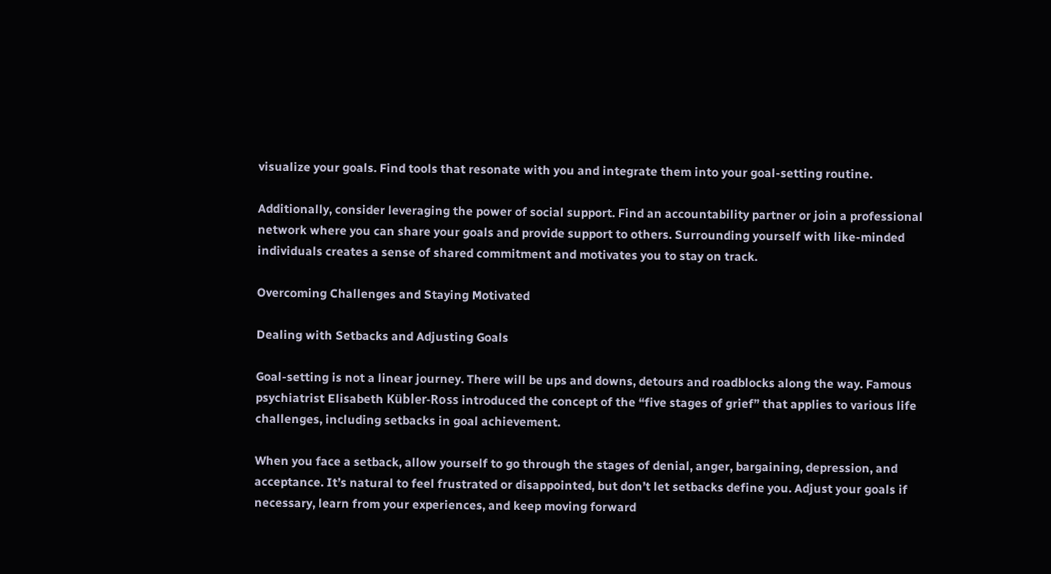visualize your goals. Find tools that resonate with you and integrate them into your goal-setting routine.

Additionally, consider leveraging the power of social support. Find an accountability partner or join a professional network where you can share your goals and provide support to others. Surrounding yourself with like-minded individuals creates a sense of shared commitment and motivates you to stay on track.

Overcoming Challenges and Staying Motivated

Dealing with Setbacks and Adjusting Goals

Goal-setting is not a linear journey. There will be ups and downs, detours and roadblocks along the way. Famous psychiatrist Elisabeth Kübler-Ross introduced the concept of the “five stages of grief” that applies to various life challenges, including setbacks in goal achievement.

When you face a setback, allow yourself to go through the stages of denial, anger, bargaining, depression, and acceptance. It’s natural to feel frustrated or disappointed, but don’t let setbacks define you. Adjust your goals if necessary, learn from your experiences, and keep moving forward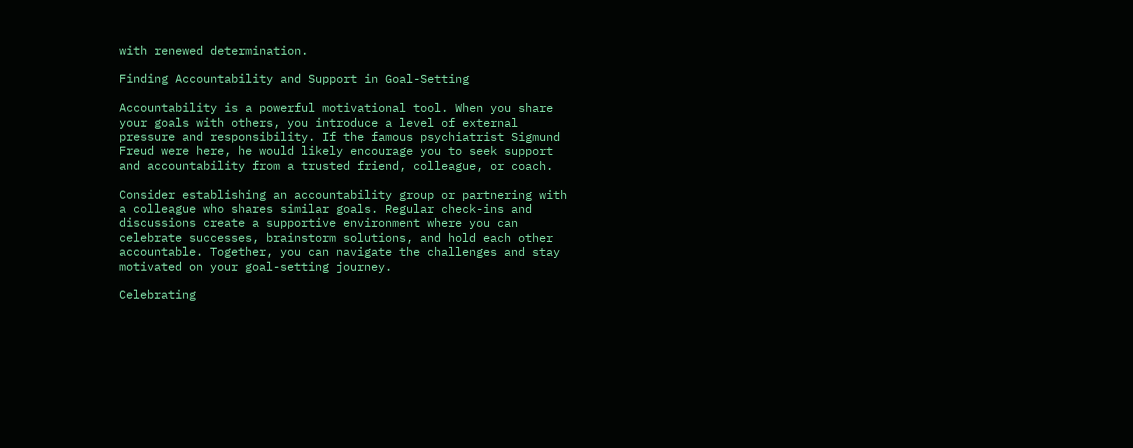with renewed determination.

Finding Accountability and Support in Goal-Setting

Accountability is a powerful motivational tool. When you share your goals with others, you introduce a level of external pressure and responsibility. If the famous psychiatrist Sigmund Freud were here, he would likely encourage you to seek support and accountability from a trusted friend, colleague, or coach.

Consider establishing an accountability group or partnering with a colleague who shares similar goals. Regular check-ins and discussions create a supportive environment where you can celebrate successes, brainstorm solutions, and hold each other accountable. Together, you can navigate the challenges and stay motivated on your goal-setting journey.

Celebrating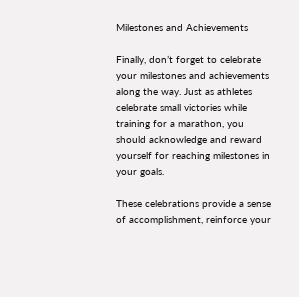Milestones and Achievements

Finally, don’t forget to celebrate your milestones and achievements along the way. Just as athletes celebrate small victories while training for a marathon, you should acknowledge and reward yourself for reaching milestones in your goals.

These celebrations provide a sense of accomplishment, reinforce your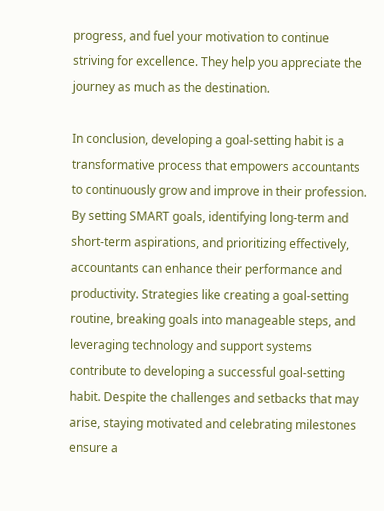progress, and fuel your motivation to continue striving for excellence. They help you appreciate the journey as much as the destination.

In conclusion, developing a goal-setting habit is a transformative process that empowers accountants to continuously grow and improve in their profession. By setting SMART goals, identifying long-term and short-term aspirations, and prioritizing effectively, accountants can enhance their performance and productivity. Strategies like creating a goal-setting routine, breaking goals into manageable steps, and leveraging technology and support systems contribute to developing a successful goal-setting habit. Despite the challenges and setbacks that may arise, staying motivated and celebrating milestones ensure a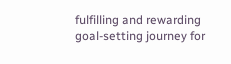fulfilling and rewarding goal-setting journey for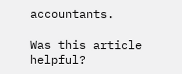accountants.

Was this article helpful?